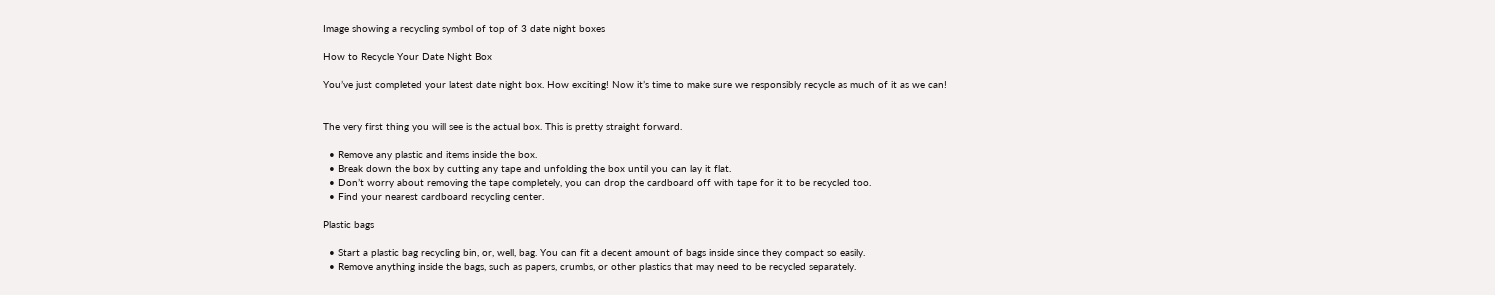Image showing a recycling symbol of top of 3 date night boxes

How to Recycle Your Date Night Box

You’ve just completed your latest date night box. How exciting! Now it’s time to make sure we responsibly recycle as much of it as we can!


The very first thing you will see is the actual box. This is pretty straight forward.

  • Remove any plastic and items inside the box.
  • Break down the box by cutting any tape and unfolding the box until you can lay it flat.
  • Don’t worry about removing the tape completely, you can drop the cardboard off with tape for it to be recycled too.
  • Find your nearest cardboard recycling center.

Plastic bags

  • Start a plastic bag recycling bin, or, well, bag. You can fit a decent amount of bags inside since they compact so easily.
  • Remove anything inside the bags, such as papers, crumbs, or other plastics that may need to be recycled separately.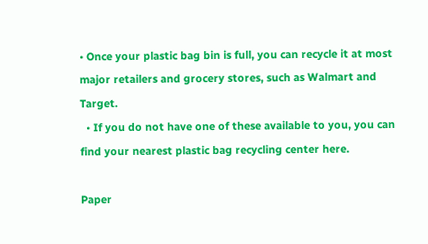• Once your plastic bag bin is full, you can recycle it at most major retailers and grocery stores, such as Walmart and Target.
  • If you do not have one of these available to you, you can find your nearest plastic bag recycling center here.

Paper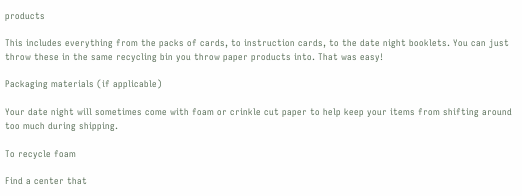products

This includes everything from the packs of cards, to instruction cards, to the date night booklets. You can just throw these in the same recycling bin you throw paper products into. That was easy!

Packaging materials (if applicable)

Your date night will sometimes come with foam or crinkle cut paper to help keep your items from shifting around too much during shipping.

To recycle foam

Find a center that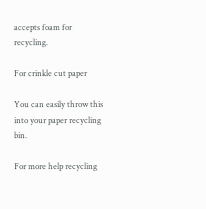accepts foam for recycling.

For crinkle cut paper

You can easily throw this into your paper recycling bin.

For more help recycling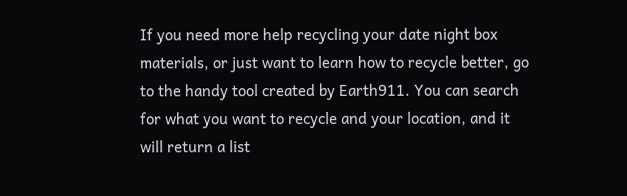If you need more help recycling your date night box materials, or just want to learn how to recycle better, go to the handy tool created by Earth911. You can search for what you want to recycle and your location, and it will return a list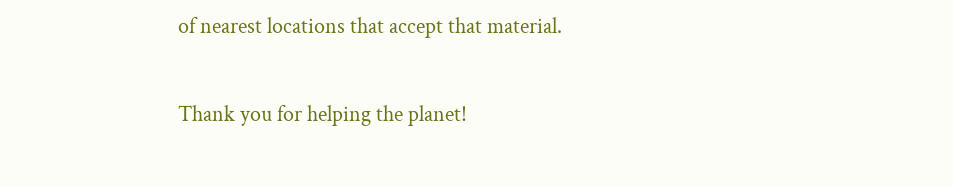of nearest locations that accept that material.

Thank you for helping the planet!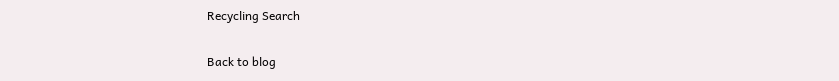Recycling Search

Back to blog